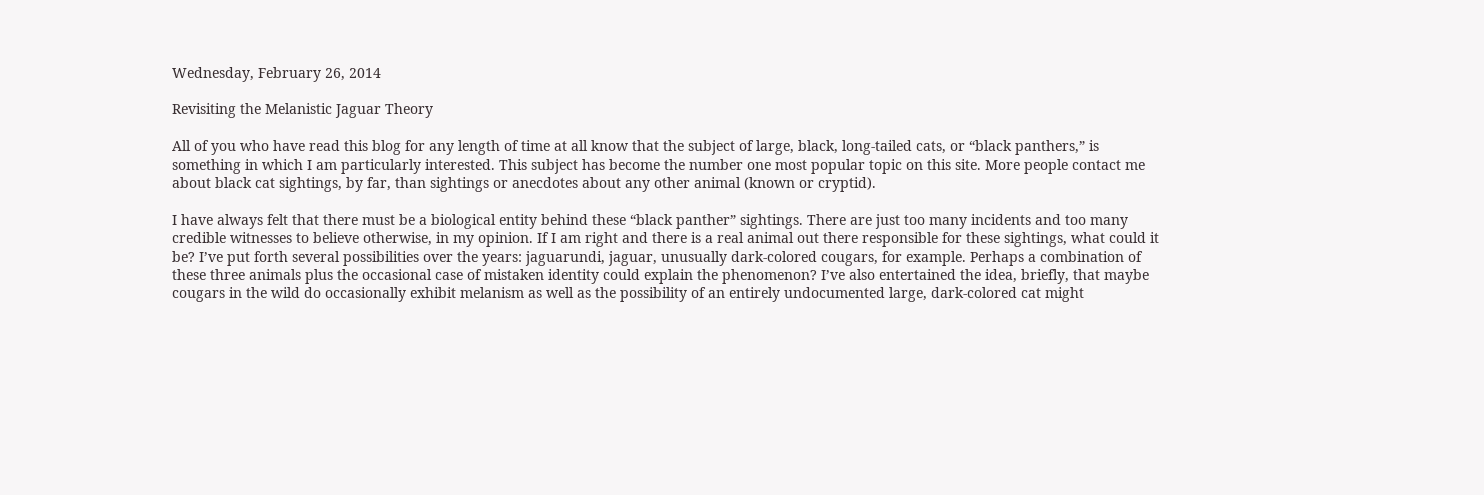Wednesday, February 26, 2014

Revisiting the Melanistic Jaguar Theory

All of you who have read this blog for any length of time at all know that the subject of large, black, long-tailed cats, or “black panthers,” is something in which I am particularly interested. This subject has become the number one most popular topic on this site. More people contact me about black cat sightings, by far, than sightings or anecdotes about any other animal (known or cryptid).

I have always felt that there must be a biological entity behind these “black panther” sightings. There are just too many incidents and too many credible witnesses to believe otherwise, in my opinion. If I am right and there is a real animal out there responsible for these sightings, what could it be? I’ve put forth several possibilities over the years: jaguarundi, jaguar, unusually dark-colored cougars, for example. Perhaps a combination of these three animals plus the occasional case of mistaken identity could explain the phenomenon? I’ve also entertained the idea, briefly, that maybe cougars in the wild do occasionally exhibit melanism as well as the possibility of an entirely undocumented large, dark-colored cat might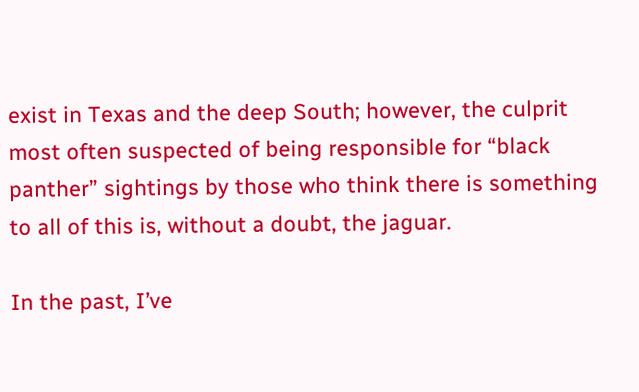exist in Texas and the deep South; however, the culprit most often suspected of being responsible for “black panther” sightings by those who think there is something to all of this is, without a doubt, the jaguar.

In the past, I’ve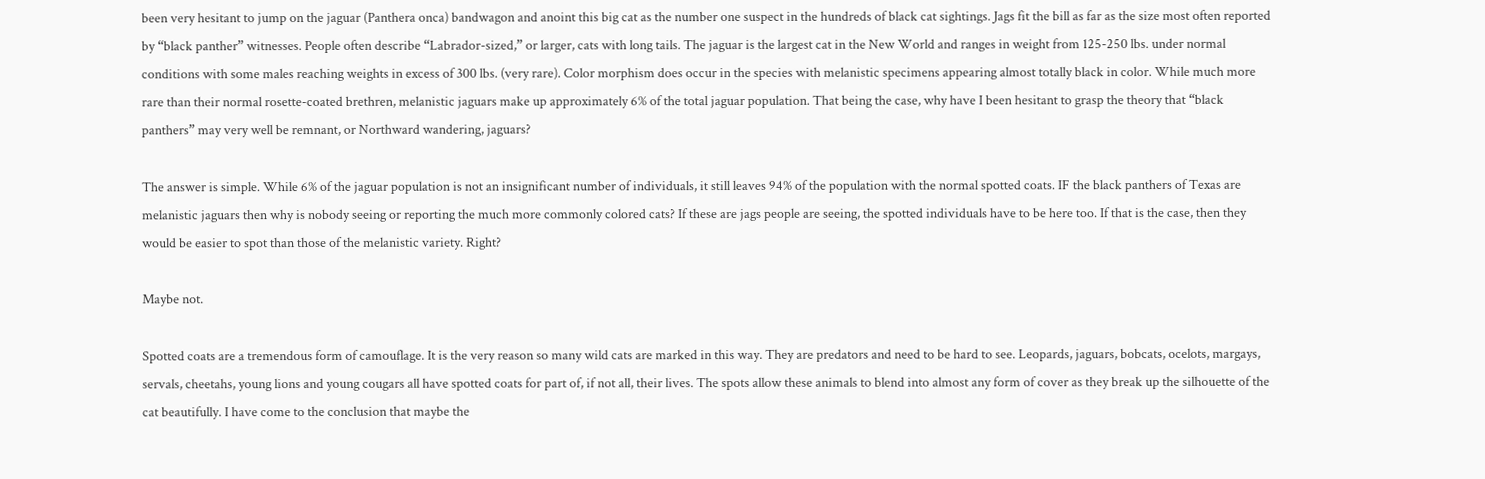been very hesitant to jump on the jaguar (Panthera onca) bandwagon and anoint this big cat as the number one suspect in the hundreds of black cat sightings. Jags fit the bill as far as the size most often reported by “black panther” witnesses. People often describe “Labrador-sized,” or larger, cats with long tails. The jaguar is the largest cat in the New World and ranges in weight from 125-250 lbs. under normal conditions with some males reaching weights in excess of 300 lbs. (very rare). Color morphism does occur in the species with melanistic specimens appearing almost totally black in color. While much more rare than their normal rosette-coated brethren, melanistic jaguars make up approximately 6% of the total jaguar population. That being the case, why have I been hesitant to grasp the theory that “black panthers” may very well be remnant, or Northward wandering, jaguars?

The answer is simple. While 6% of the jaguar population is not an insignificant number of individuals, it still leaves 94% of the population with the normal spotted coats. IF the black panthers of Texas are melanistic jaguars then why is nobody seeing or reporting the much more commonly colored cats? If these are jags people are seeing, the spotted individuals have to be here too. If that is the case, then they would be easier to spot than those of the melanistic variety. Right?

Maybe not.

Spotted coats are a tremendous form of camouflage. It is the very reason so many wild cats are marked in this way. They are predators and need to be hard to see. Leopards, jaguars, bobcats, ocelots, margays, servals, cheetahs, young lions and young cougars all have spotted coats for part of, if not all, their lives. The spots allow these animals to blend into almost any form of cover as they break up the silhouette of the cat beautifully. I have come to the conclusion that maybe the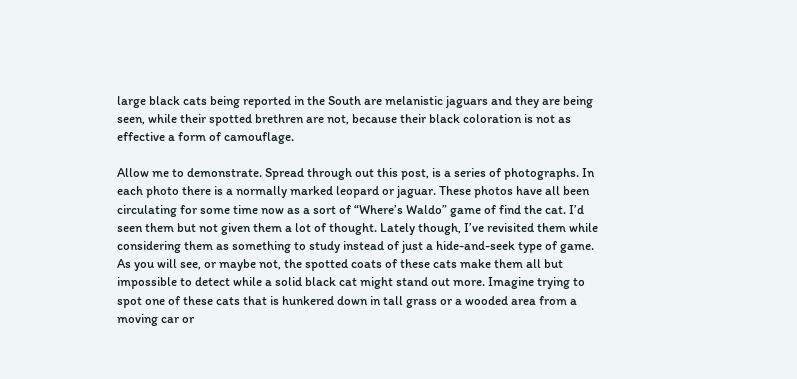large black cats being reported in the South are melanistic jaguars and they are being seen, while their spotted brethren are not, because their black coloration is not as effective a form of camouflage.

Allow me to demonstrate. Spread through out this post, is a series of photographs. In each photo there is a normally marked leopard or jaguar. These photos have all been circulating for some time now as a sort of “Where’s Waldo” game of find the cat. I’d seen them but not given them a lot of thought. Lately though, I’ve revisited them while considering them as something to study instead of just a hide-and-seek type of game. As you will see, or maybe not, the spotted coats of these cats make them all but impossible to detect while a solid black cat might stand out more. Imagine trying to spot one of these cats that is hunkered down in tall grass or a wooded area from a moving car or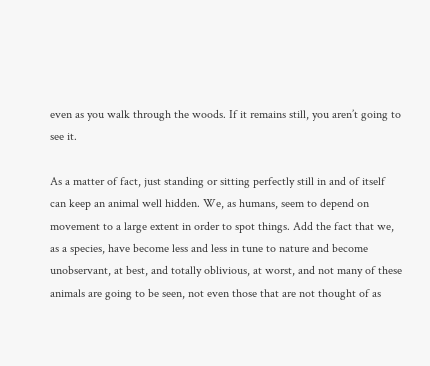even as you walk through the woods. If it remains still, you aren’t going to see it.

As a matter of fact, just standing or sitting perfectly still in and of itself can keep an animal well hidden. We, as humans, seem to depend on movement to a large extent in order to spot things. Add the fact that we, as a species, have become less and less in tune to nature and become unobservant, at best, and totally oblivious, at worst, and not many of these animals are going to be seen, not even those that are not thought of as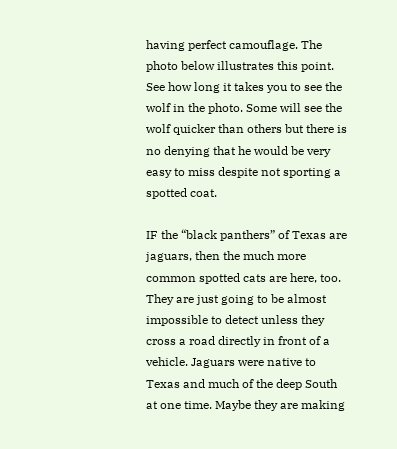having perfect camouflage. The photo below illustrates this point. See how long it takes you to see the wolf in the photo. Some will see the wolf quicker than others but there is no denying that he would be very easy to miss despite not sporting a spotted coat.

IF the “black panthers” of Texas are jaguars, then the much more common spotted cats are here, too. They are just going to be almost impossible to detect unless they cross a road directly in front of a vehicle. Jaguars were native to Texas and much of the deep South at one time. Maybe they are making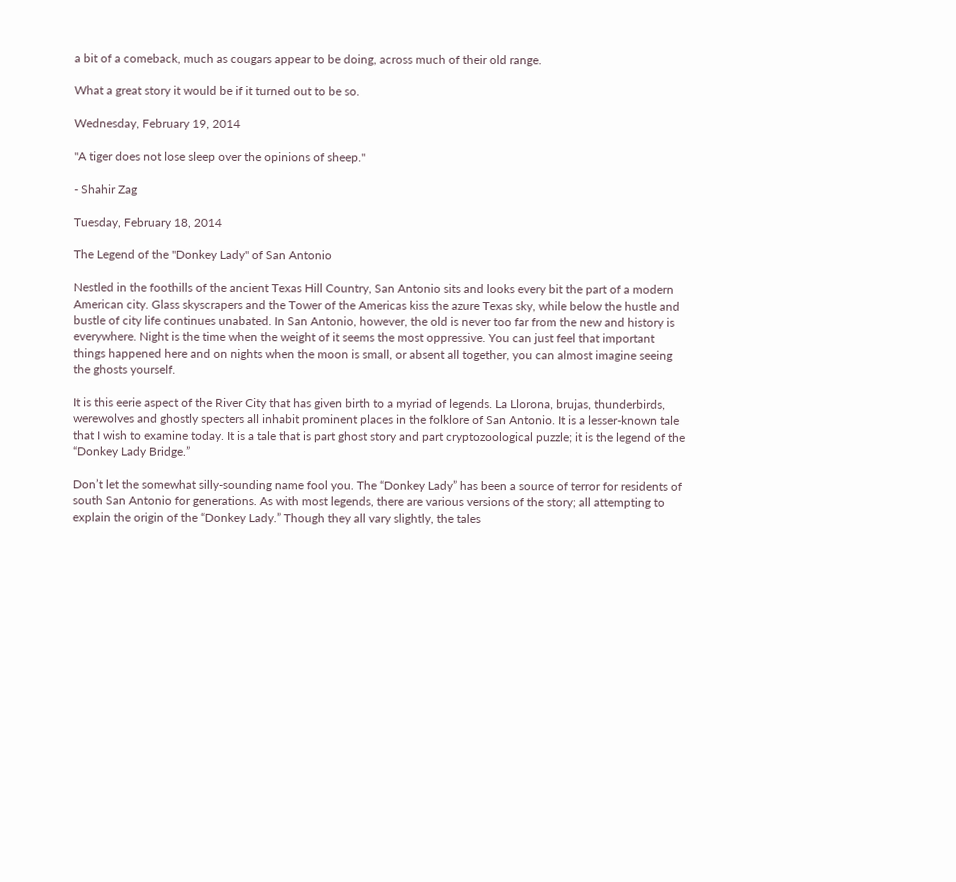a bit of a comeback, much as cougars appear to be doing, across much of their old range.

What a great story it would be if it turned out to be so.

Wednesday, February 19, 2014

"A tiger does not lose sleep over the opinions of sheep."

- Shahir Zag

Tuesday, February 18, 2014

The Legend of the "Donkey Lady" of San Antonio

Nestled in the foothills of the ancient Texas Hill Country, San Antonio sits and looks every bit the part of a modern American city. Glass skyscrapers and the Tower of the Americas kiss the azure Texas sky, while below the hustle and bustle of city life continues unabated. In San Antonio, however, the old is never too far from the new and history is everywhere. Night is the time when the weight of it seems the most oppressive. You can just feel that important things happened here and on nights when the moon is small, or absent all together, you can almost imagine seeing the ghosts yourself.

It is this eerie aspect of the River City that has given birth to a myriad of legends. La Llorona, brujas, thunderbirds, werewolves and ghostly specters all inhabit prominent places in the folklore of San Antonio. It is a lesser-known tale that I wish to examine today. It is a tale that is part ghost story and part cryptozoological puzzle; it is the legend of the “Donkey Lady Bridge.”

Don’t let the somewhat silly-sounding name fool you. The “Donkey Lady” has been a source of terror for residents of south San Antonio for generations. As with most legends, there are various versions of the story; all attempting to explain the origin of the “Donkey Lady.” Though they all vary slightly, the tales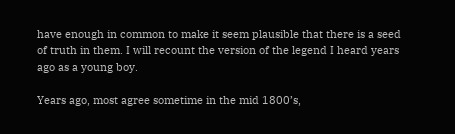have enough in common to make it seem plausible that there is a seed of truth in them. I will recount the version of the legend I heard years ago as a young boy.

Years ago, most agree sometime in the mid 1800’s,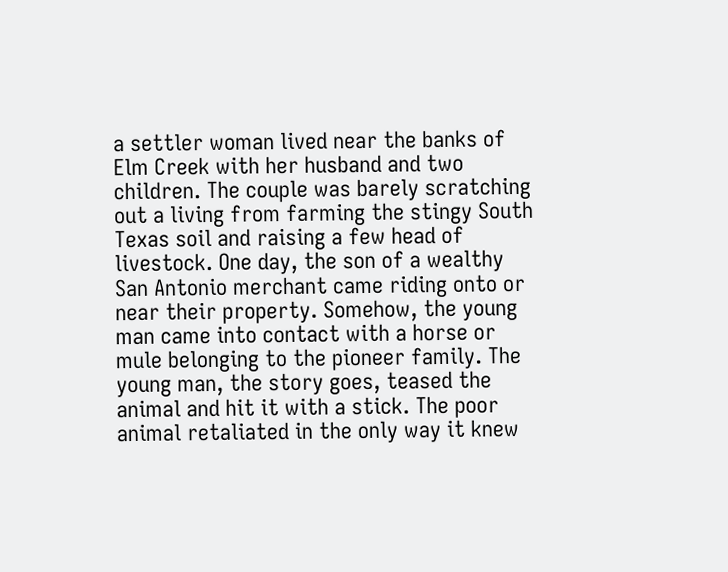a settler woman lived near the banks of Elm Creek with her husband and two children. The couple was barely scratching out a living from farming the stingy South Texas soil and raising a few head of livestock. One day, the son of a wealthy San Antonio merchant came riding onto or near their property. Somehow, the young man came into contact with a horse or mule belonging to the pioneer family. The young man, the story goes, teased the animal and hit it with a stick. The poor animal retaliated in the only way it knew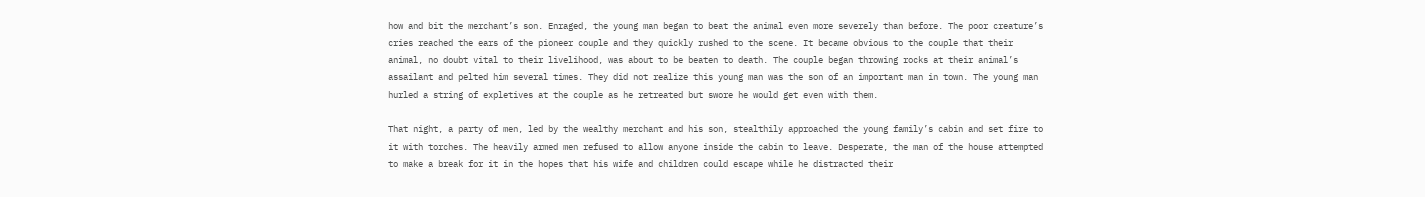how and bit the merchant’s son. Enraged, the young man began to beat the animal even more severely than before. The poor creature’s cries reached the ears of the pioneer couple and they quickly rushed to the scene. It became obvious to the couple that their animal, no doubt vital to their livelihood, was about to be beaten to death. The couple began throwing rocks at their animal’s assailant and pelted him several times. They did not realize this young man was the son of an important man in town. The young man hurled a string of expletives at the couple as he retreated but swore he would get even with them.

That night, a party of men, led by the wealthy merchant and his son, stealthily approached the young family’s cabin and set fire to it with torches. The heavily armed men refused to allow anyone inside the cabin to leave. Desperate, the man of the house attempted to make a break for it in the hopes that his wife and children could escape while he distracted their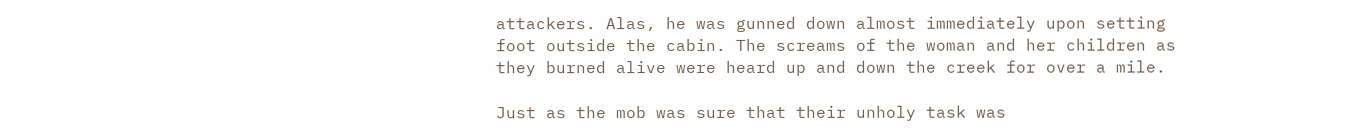attackers. Alas, he was gunned down almost immediately upon setting foot outside the cabin. The screams of the woman and her children as they burned alive were heard up and down the creek for over a mile.

Just as the mob was sure that their unholy task was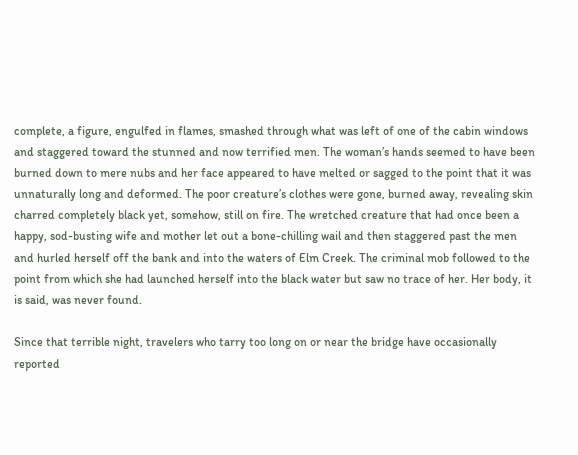complete, a figure, engulfed in flames, smashed through what was left of one of the cabin windows and staggered toward the stunned and now terrified men. The woman’s hands seemed to have been burned down to mere nubs and her face appeared to have melted or sagged to the point that it was unnaturally long and deformed. The poor creature’s clothes were gone, burned away, revealing skin charred completely black yet, somehow, still on fire. The wretched creature that had once been a happy, sod-busting wife and mother let out a bone-chilling wail and then staggered past the men and hurled herself off the bank and into the waters of Elm Creek. The criminal mob followed to the point from which she had launched herself into the black water but saw no trace of her. Her body, it is said, was never found.

Since that terrible night, travelers who tarry too long on or near the bridge have occasionally reported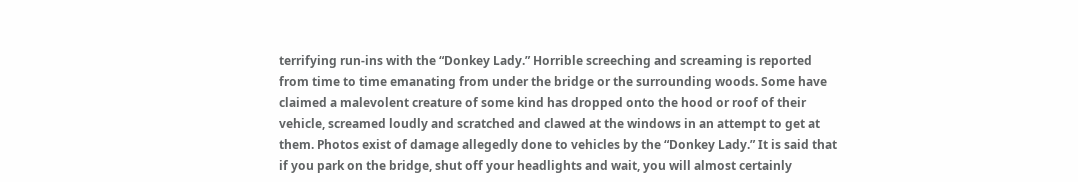terrifying run-ins with the “Donkey Lady.” Horrible screeching and screaming is reported from time to time emanating from under the bridge or the surrounding woods. Some have claimed a malevolent creature of some kind has dropped onto the hood or roof of their vehicle, screamed loudly and scratched and clawed at the windows in an attempt to get at them. Photos exist of damage allegedly done to vehicles by the “Donkey Lady.” It is said that if you park on the bridge, shut off your headlights and wait, you will almost certainly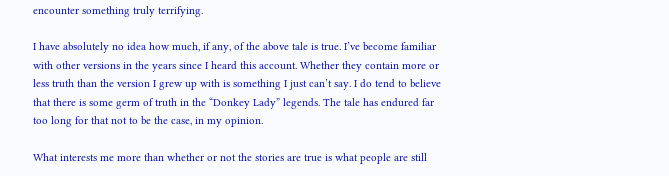encounter something truly terrifying.

I have absolutely no idea how much, if any, of the above tale is true. I’ve become familiar with other versions in the years since I heard this account. Whether they contain more or less truth than the version I grew up with is something I just can’t say. I do tend to believe that there is some germ of truth in the “Donkey Lady” legends. The tale has endured far too long for that not to be the case, in my opinion.

What interests me more than whether or not the stories are true is what people are still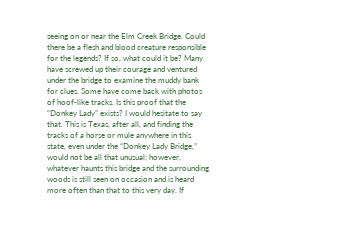seeing on or near the Elm Creek Bridge. Could there be a flesh and blood creature responsible for the legends? If so, what could it be? Many have screwed up their courage and ventured under the bridge to examine the muddy bank for clues. Some have come back with photos of hoof-like tracks. Is this proof that the “Donkey Lady” exists? I would hesitate to say that. This is Texas, after all, and finding the tracks of a horse or mule anywhere in this state, even under the “Donkey Lady Bridge,” would not be all that unusual; however, whatever haunts this bridge and the surrounding woods is still seen on occasion and is heard more often than that to this very day. If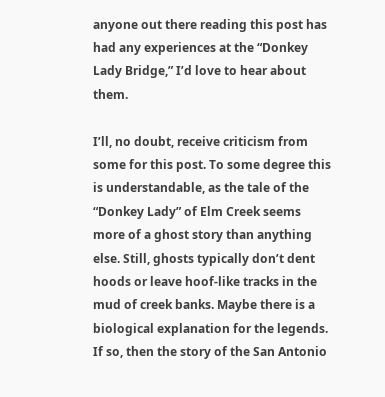anyone out there reading this post has had any experiences at the “Donkey Lady Bridge,” I’d love to hear about them.

I’ll, no doubt, receive criticism from some for this post. To some degree this is understandable, as the tale of the “Donkey Lady” of Elm Creek seems more of a ghost story than anything else. Still, ghosts typically don’t dent hoods or leave hoof-like tracks in the mud of creek banks. Maybe there is a biological explanation for the legends. If so, then the story of the San Antonio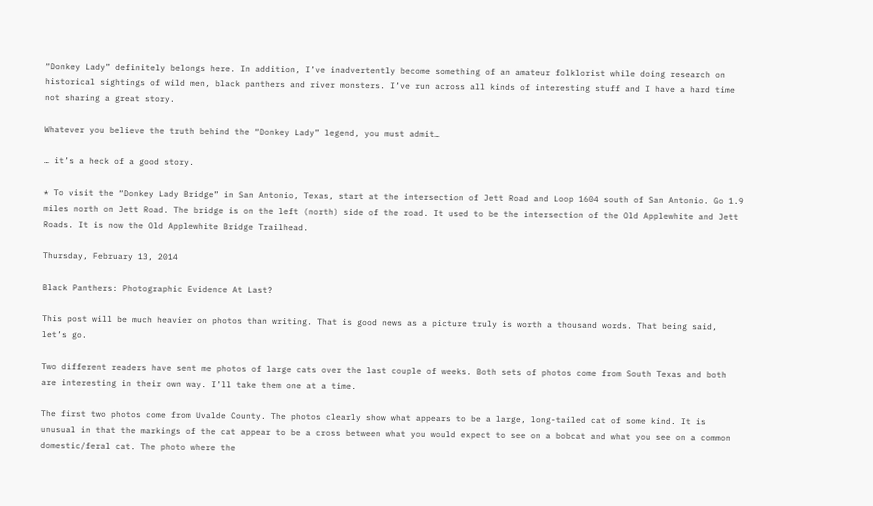“Donkey Lady” definitely belongs here. In addition, I’ve inadvertently become something of an amateur folklorist while doing research on historical sightings of wild men, black panthers and river monsters. I’ve run across all kinds of interesting stuff and I have a hard time not sharing a great story.

Whatever you believe the truth behind the “Donkey Lady” legend, you must admit…

… it’s a heck of a good story.

* To visit the “Donkey Lady Bridge” in San Antonio, Texas, start at the intersection of Jett Road and Loop 1604 south of San Antonio. Go 1.9 miles north on Jett Road. The bridge is on the left (north) side of the road. It used to be the intersection of the Old Applewhite and Jett Roads. It is now the Old Applewhite Bridge Trailhead.

Thursday, February 13, 2014

Black Panthers: Photographic Evidence At Last?

This post will be much heavier on photos than writing. That is good news as a picture truly is worth a thousand words. That being said, let’s go.

Two different readers have sent me photos of large cats over the last couple of weeks. Both sets of photos come from South Texas and both are interesting in their own way. I’ll take them one at a time.

The first two photos come from Uvalde County. The photos clearly show what appears to be a large, long-tailed cat of some kind. It is unusual in that the markings of the cat appear to be a cross between what you would expect to see on a bobcat and what you see on a common domestic/feral cat. The photo where the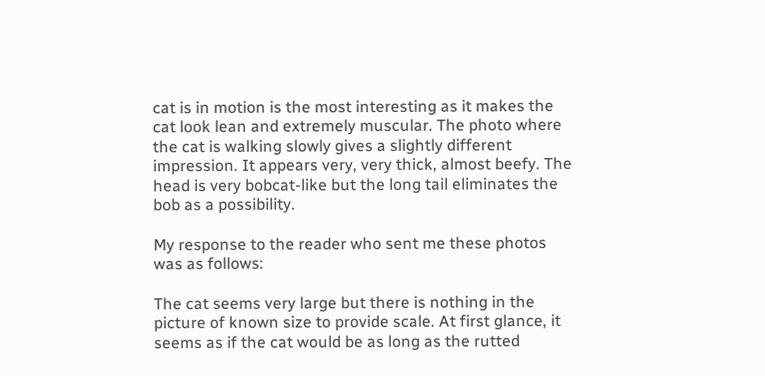cat is in motion is the most interesting as it makes the cat look lean and extremely muscular. The photo where the cat is walking slowly gives a slightly different impression. It appears very, very thick, almost beefy. The head is very bobcat-like but the long tail eliminates the bob as a possibility.

My response to the reader who sent me these photos was as follows:

The cat seems very large but there is nothing in the picture of known size to provide scale. At first glance, it seems as if the cat would be as long as the rutted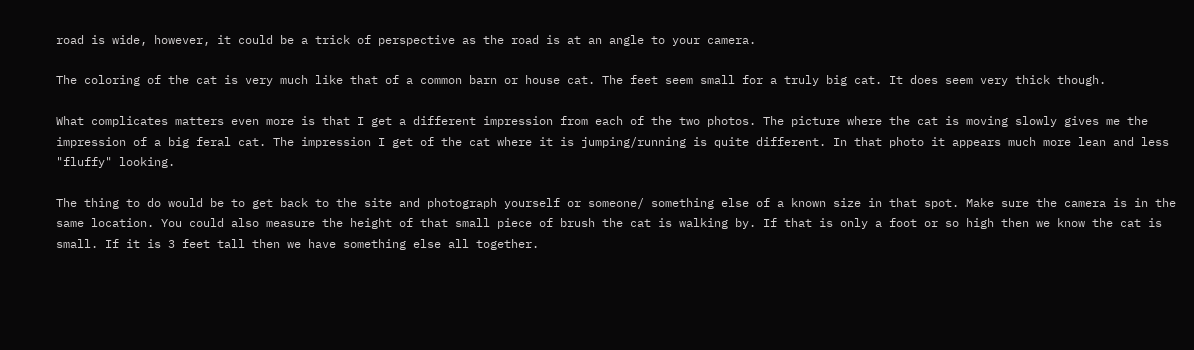road is wide, however, it could be a trick of perspective as the road is at an angle to your camera.

The coloring of the cat is very much like that of a common barn or house cat. The feet seem small for a truly big cat. It does seem very thick though.

What complicates matters even more is that I get a different impression from each of the two photos. The picture where the cat is moving slowly gives me the impression of a big feral cat. The impression I get of the cat where it is jumping/running is quite different. In that photo it appears much more lean and less "fluffy" looking.

The thing to do would be to get back to the site and photograph yourself or someone/ something else of a known size in that spot. Make sure the camera is in the same location. You could also measure the height of that small piece of brush the cat is walking by. If that is only a foot or so high then we know the cat is small. If it is 3 feet tall then we have something else all together.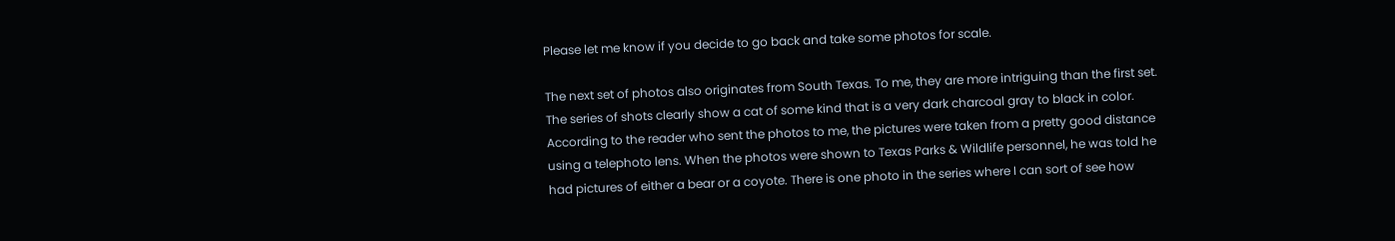Please let me know if you decide to go back and take some photos for scale.

The next set of photos also originates from South Texas. To me, they are more intriguing than the first set. The series of shots clearly show a cat of some kind that is a very dark charcoal gray to black in color. According to the reader who sent the photos to me, the pictures were taken from a pretty good distance using a telephoto lens. When the photos were shown to Texas Parks & Wildlife personnel, he was told he had pictures of either a bear or a coyote. There is one photo in the series where I can sort of see how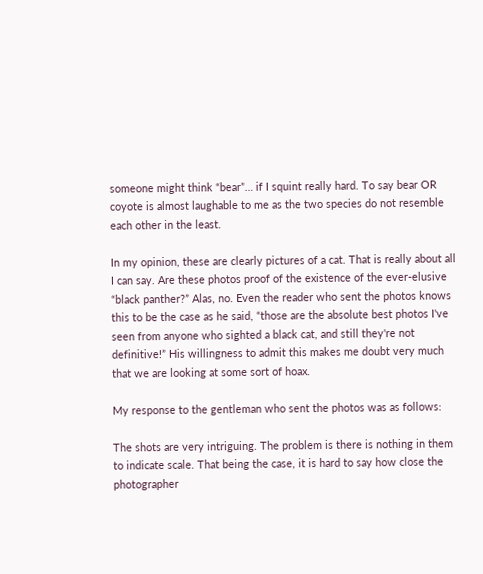someone might think “bear”… if I squint really hard. To say bear OR coyote is almost laughable to me as the two species do not resemble each other in the least.

In my opinion, these are clearly pictures of a cat. That is really about all I can say. Are these photos proof of the existence of the ever-elusive “black panther?” Alas, no. Even the reader who sent the photos knows this to be the case as he said, “those are the absolute best photos I've seen from anyone who sighted a black cat, and still they're not definitive!” His willingness to admit this makes me doubt very much that we are looking at some sort of hoax.

My response to the gentleman who sent the photos was as follows:

The shots are very intriguing. The problem is there is nothing in them to indicate scale. That being the case, it is hard to say how close the photographer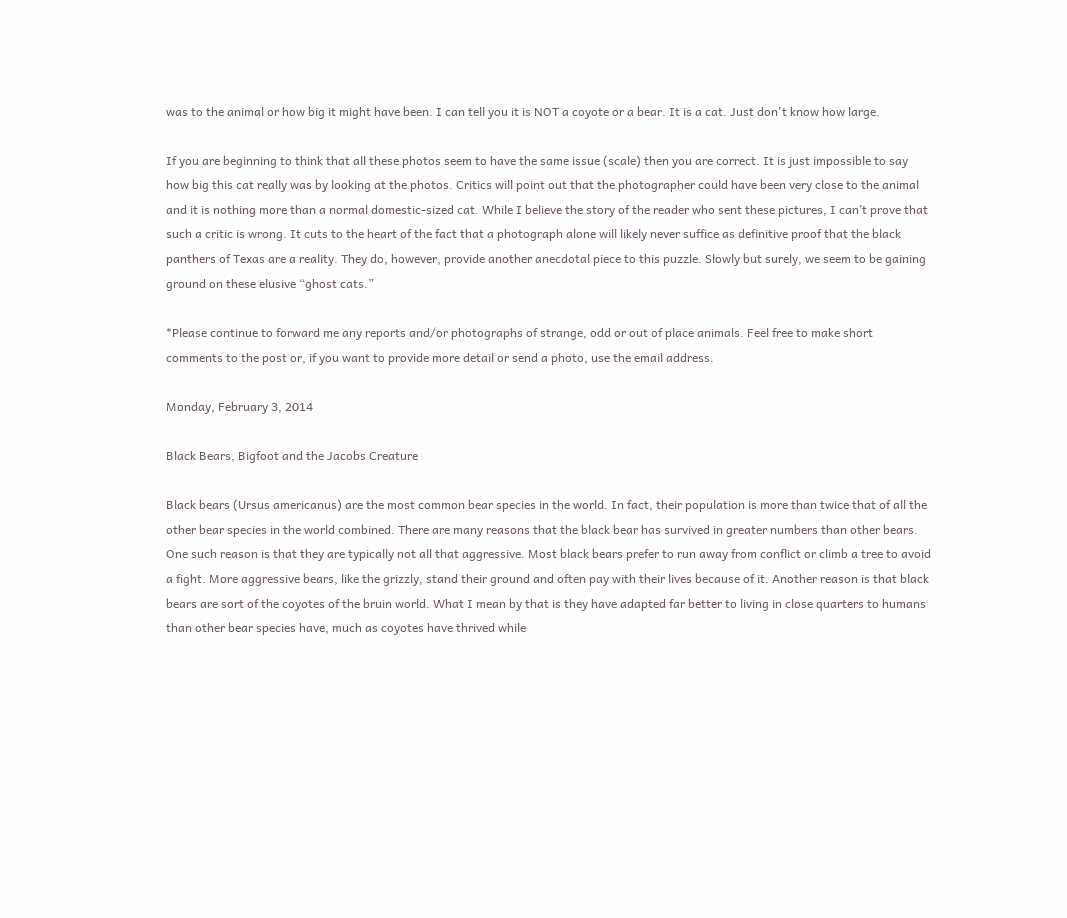was to the animal or how big it might have been. I can tell you it is NOT a coyote or a bear. It is a cat. Just don't know how large.

If you are beginning to think that all these photos seem to have the same issue (scale) then you are correct. It is just impossible to say how big this cat really was by looking at the photos. Critics will point out that the photographer could have been very close to the animal and it is nothing more than a normal domestic-sized cat. While I believe the story of the reader who sent these pictures, I can’t prove that such a critic is wrong. It cuts to the heart of the fact that a photograph alone will likely never suffice as definitive proof that the black panthers of Texas are a reality. They do, however, provide another anecdotal piece to this puzzle. Slowly but surely, we seem to be gaining ground on these elusive “ghost cats.”

*Please continue to forward me any reports and/or photographs of strange, odd or out of place animals. Feel free to make short comments to the post or, if you want to provide more detail or send a photo, use the email address.

Monday, February 3, 2014

Black Bears, Bigfoot and the Jacobs Creature

Black bears (Ursus americanus) are the most common bear species in the world. In fact, their population is more than twice that of all the other bear species in the world combined. There are many reasons that the black bear has survived in greater numbers than other bears. One such reason is that they are typically not all that aggressive. Most black bears prefer to run away from conflict or climb a tree to avoid a fight. More aggressive bears, like the grizzly, stand their ground and often pay with their lives because of it. Another reason is that black bears are sort of the coyotes of the bruin world. What I mean by that is they have adapted far better to living in close quarters to humans than other bear species have, much as coyotes have thrived while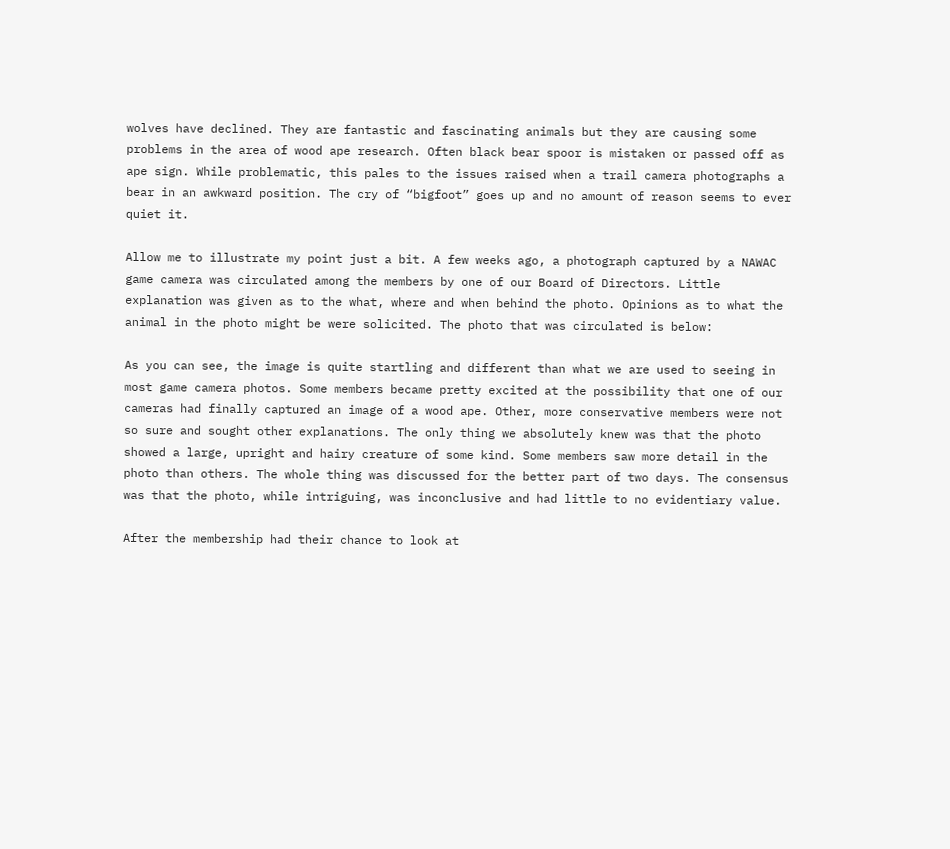wolves have declined. They are fantastic and fascinating animals but they are causing some problems in the area of wood ape research. Often black bear spoor is mistaken or passed off as ape sign. While problematic, this pales to the issues raised when a trail camera photographs a bear in an awkward position. The cry of “bigfoot” goes up and no amount of reason seems to ever quiet it.

Allow me to illustrate my point just a bit. A few weeks ago, a photograph captured by a NAWAC game camera was circulated among the members by one of our Board of Directors. Little explanation was given as to the what, where and when behind the photo. Opinions as to what the animal in the photo might be were solicited. The photo that was circulated is below:

As you can see, the image is quite startling and different than what we are used to seeing in most game camera photos. Some members became pretty excited at the possibility that one of our cameras had finally captured an image of a wood ape. Other, more conservative members were not so sure and sought other explanations. The only thing we absolutely knew was that the photo showed a large, upright and hairy creature of some kind. Some members saw more detail in the photo than others. The whole thing was discussed for the better part of two days. The consensus was that the photo, while intriguing, was inconclusive and had little to no evidentiary value.

After the membership had their chance to look at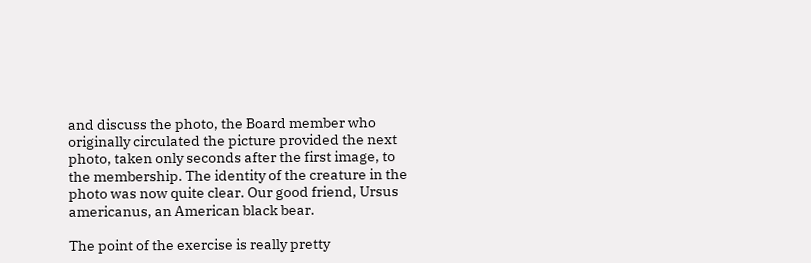and discuss the photo, the Board member who originally circulated the picture provided the next photo, taken only seconds after the first image, to the membership. The identity of the creature in the photo was now quite clear. Our good friend, Ursus americanus, an American black bear.

The point of the exercise is really pretty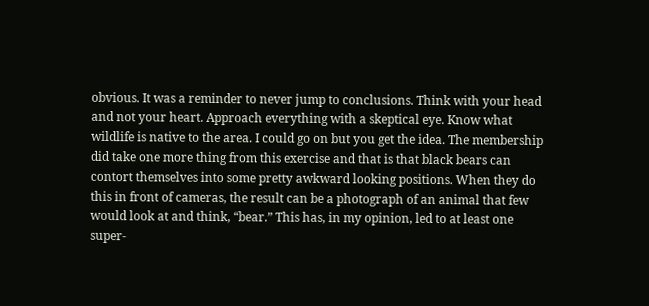obvious. It was a reminder to never jump to conclusions. Think with your head and not your heart. Approach everything with a skeptical eye. Know what wildlife is native to the area. I could go on but you get the idea. The membership did take one more thing from this exercise and that is that black bears can contort themselves into some pretty awkward looking positions. When they do this in front of cameras, the result can be a photograph of an animal that few would look at and think, “bear.” This has, in my opinion, led to at least one super-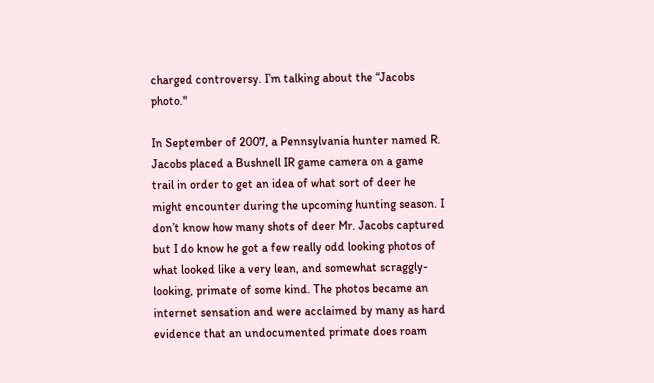charged controversy. I’m talking about the “Jacobs photo."

In September of 2007, a Pennsylvania hunter named R. Jacobs placed a Bushnell IR game camera on a game trail in order to get an idea of what sort of deer he might encounter during the upcoming hunting season. I don’t know how many shots of deer Mr. Jacobs captured but I do know he got a few really odd looking photos of what looked like a very lean, and somewhat scraggly-looking, primate of some kind. The photos became an internet sensation and were acclaimed by many as hard evidence that an undocumented primate does roam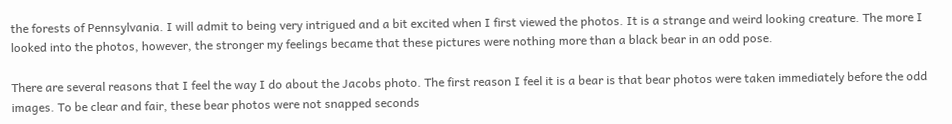the forests of Pennsylvania. I will admit to being very intrigued and a bit excited when I first viewed the photos. It is a strange and weird looking creature. The more I looked into the photos, however, the stronger my feelings became that these pictures were nothing more than a black bear in an odd pose.

There are several reasons that I feel the way I do about the Jacobs photo. The first reason I feel it is a bear is that bear photos were taken immediately before the odd images. To be clear and fair, these bear photos were not snapped seconds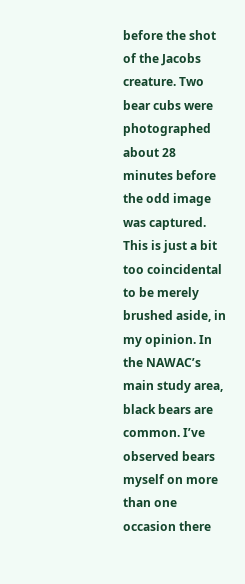before the shot of the Jacobs creature. Two bear cubs were photographed about 28 minutes before the odd image was captured. This is just a bit too coincidental to be merely brushed aside, in my opinion. In the NAWAC’s main study area, black bears are common. I’ve observed bears myself on more than one occasion there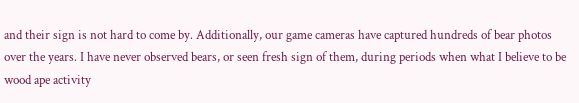and their sign is not hard to come by. Additionally, our game cameras have captured hundreds of bear photos over the years. I have never observed bears, or seen fresh sign of them, during periods when what I believe to be wood ape activity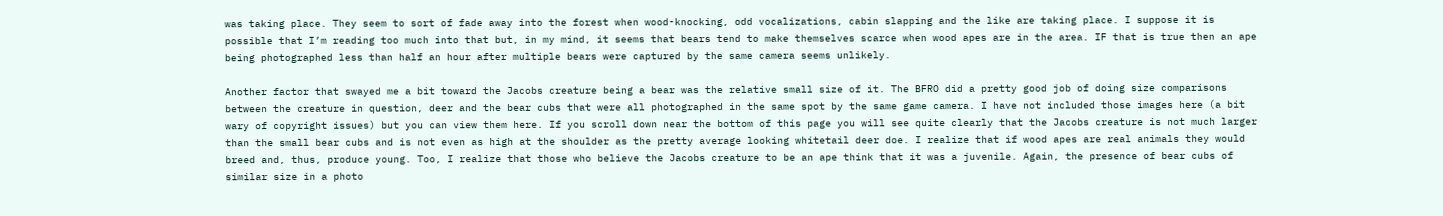was taking place. They seem to sort of fade away into the forest when wood-knocking, odd vocalizations, cabin slapping and the like are taking place. I suppose it is possible that I’m reading too much into that but, in my mind, it seems that bears tend to make themselves scarce when wood apes are in the area. IF that is true then an ape being photographed less than half an hour after multiple bears were captured by the same camera seems unlikely.

Another factor that swayed me a bit toward the Jacobs creature being a bear was the relative small size of it. The BFRO did a pretty good job of doing size comparisons between the creature in question, deer and the bear cubs that were all photographed in the same spot by the same game camera. I have not included those images here (a bit wary of copyright issues) but you can view them here. If you scroll down near the bottom of this page you will see quite clearly that the Jacobs creature is not much larger than the small bear cubs and is not even as high at the shoulder as the pretty average looking whitetail deer doe. I realize that if wood apes are real animals they would breed and, thus, produce young. Too, I realize that those who believe the Jacobs creature to be an ape think that it was a juvenile. Again, the presence of bear cubs of similar size in a photo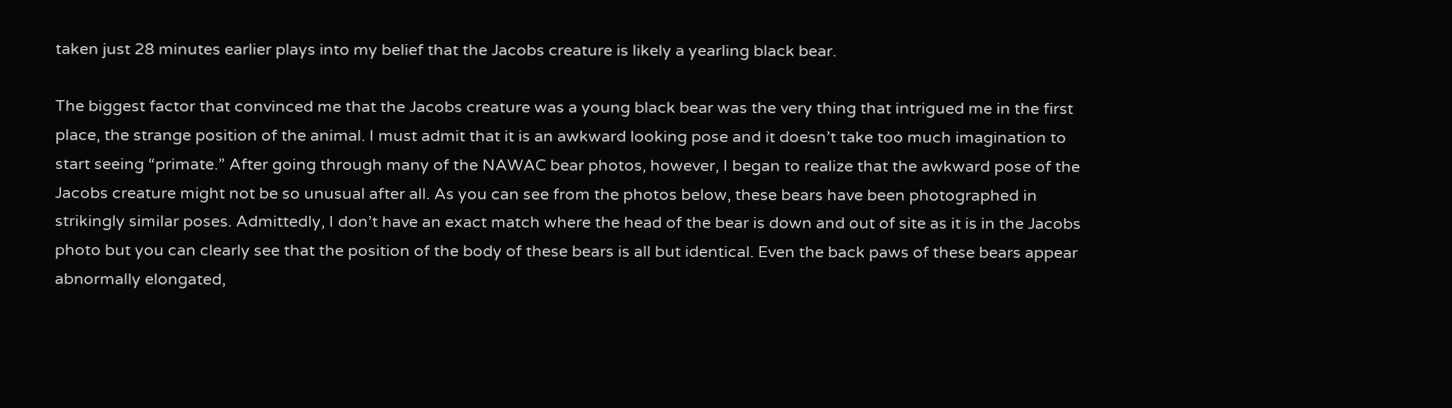taken just 28 minutes earlier plays into my belief that the Jacobs creature is likely a yearling black bear.

The biggest factor that convinced me that the Jacobs creature was a young black bear was the very thing that intrigued me in the first place, the strange position of the animal. I must admit that it is an awkward looking pose and it doesn’t take too much imagination to start seeing “primate.” After going through many of the NAWAC bear photos, however, I began to realize that the awkward pose of the Jacobs creature might not be so unusual after all. As you can see from the photos below, these bears have been photographed in strikingly similar poses. Admittedly, I don’t have an exact match where the head of the bear is down and out of site as it is in the Jacobs photo but you can clearly see that the position of the body of these bears is all but identical. Even the back paws of these bears appear abnormally elongated,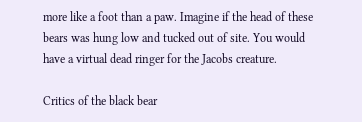more like a foot than a paw. Imagine if the head of these bears was hung low and tucked out of site. You would have a virtual dead ringer for the Jacobs creature.

Critics of the black bear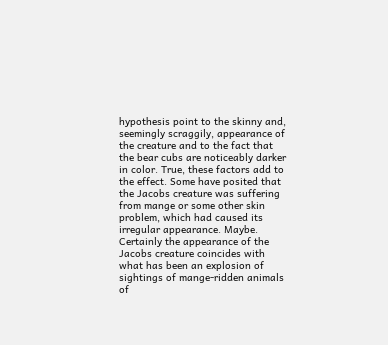hypothesis point to the skinny and, seemingly scraggily, appearance of the creature and to the fact that the bear cubs are noticeably darker in color. True, these factors add to the effect. Some have posited that the Jacobs creature was suffering from mange or some other skin problem, which had caused its irregular appearance. Maybe. Certainly the appearance of the Jacobs creature coincides with what has been an explosion of sightings of mange-ridden animals of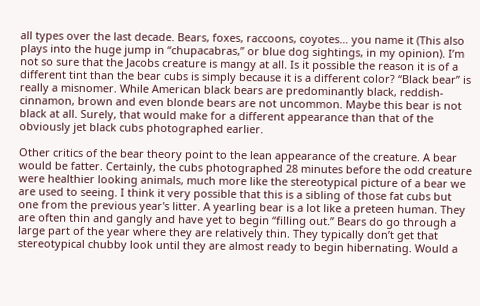all types over the last decade. Bears, foxes, raccoons, coyotes… you name it (This also plays into the huge jump in “chupacabras,” or blue dog sightings, in my opinion). I’m not so sure that the Jacobs creature is mangy at all. Is it possible the reason it is of a different tint than the bear cubs is simply because it is a different color? “Black bear” is really a misnomer. While American black bears are predominantly black, reddish-cinnamon, brown and even blonde bears are not uncommon. Maybe this bear is not black at all. Surely, that would make for a different appearance than that of the obviously jet black cubs photographed earlier.

Other critics of the bear theory point to the lean appearance of the creature. A bear would be fatter. Certainly, the cubs photographed 28 minutes before the odd creature were healthier looking animals, much more like the stereotypical picture of a bear we are used to seeing. I think it very possible that this is a sibling of those fat cubs but one from the previous year's litter. A yearling bear is a lot like a preteen human. They are often thin and gangly and have yet to begin “filling out.” Bears do go through a large part of the year where they are relatively thin. They typically don’t get that stereotypical chubby look until they are almost ready to begin hibernating. Would a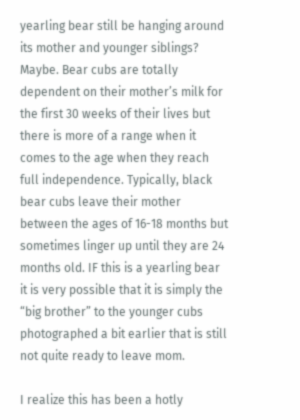yearling bear still be hanging around its mother and younger siblings? Maybe. Bear cubs are totally dependent on their mother’s milk for the first 30 weeks of their lives but there is more of a range when it comes to the age when they reach full independence. Typically, black bear cubs leave their mother between the ages of 16-18 months but sometimes linger up until they are 24 months old. IF this is a yearling bear it is very possible that it is simply the “big brother” to the younger cubs photographed a bit earlier that is still not quite ready to leave mom.

I realize this has been a hotly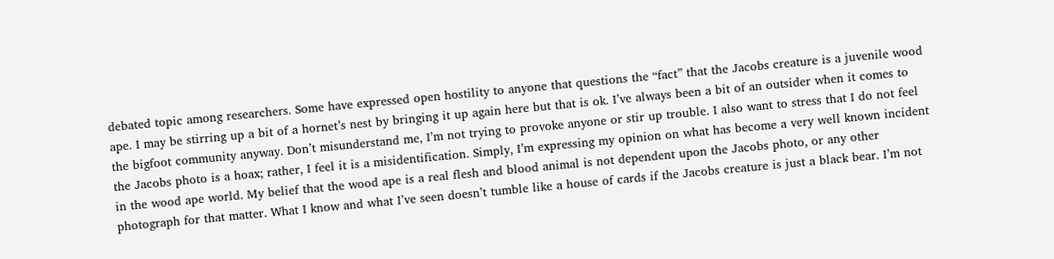debated topic among researchers. Some have expressed open hostility to anyone that questions the “fact” that the Jacobs creature is a juvenile wood ape. I may be stirring up a bit of a hornet’s nest by bringing it up again here but that is ok. I’ve always been a bit of an outsider when it comes to the bigfoot community anyway. Don’t misunderstand me, I’m not trying to provoke anyone or stir up trouble. I also want to stress that I do not feel the Jacobs photo is a hoax; rather, I feel it is a misidentification. Simply, I’m expressing my opinion on what has become a very well known incident in the wood ape world. My belief that the wood ape is a real flesh and blood animal is not dependent upon the Jacobs photo, or any other photograph for that matter. What I know and what I’ve seen doesn’t tumble like a house of cards if the Jacobs creature is just a black bear. I’m not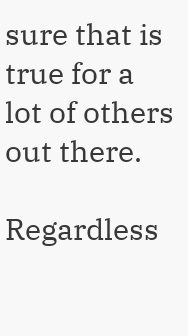sure that is true for a lot of others out there.

Regardless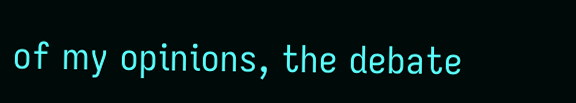of my opinions, the debate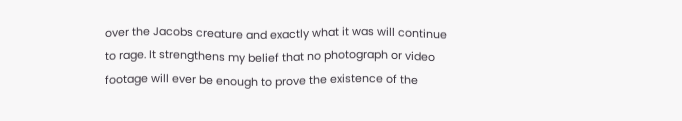over the Jacobs creature and exactly what it was will continue to rage. It strengthens my belief that no photograph or video footage will ever be enough to prove the existence of the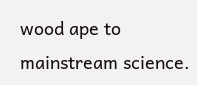wood ape to mainstream science.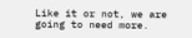Like it or not, we are going to need more.